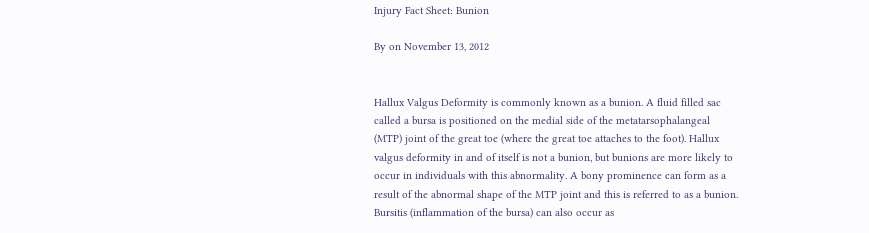Injury Fact Sheet: Bunion

By on November 13, 2012


Hallux Valgus Deformity is commonly known as a bunion. A fluid filled sac called a bursa is positioned on the medial side of the metatarsophalangeal (MTP) joint of the great toe (where the great toe attaches to the foot). Hallux valgus deformity in and of itself is not a bunion, but bunions are more likely to occur in individuals with this abnormality. A bony prominence can form as a result of the abnormal shape of the MTP joint and this is referred to as a bunion. Bursitis (inflammation of the bursa) can also occur as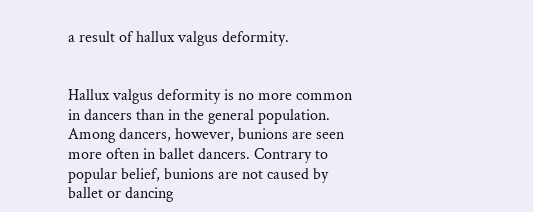a result of hallux valgus deformity.


Hallux valgus deformity is no more common in dancers than in the general population. Among dancers, however, bunions are seen more often in ballet dancers. Contrary to popular belief, bunions are not caused by ballet or dancing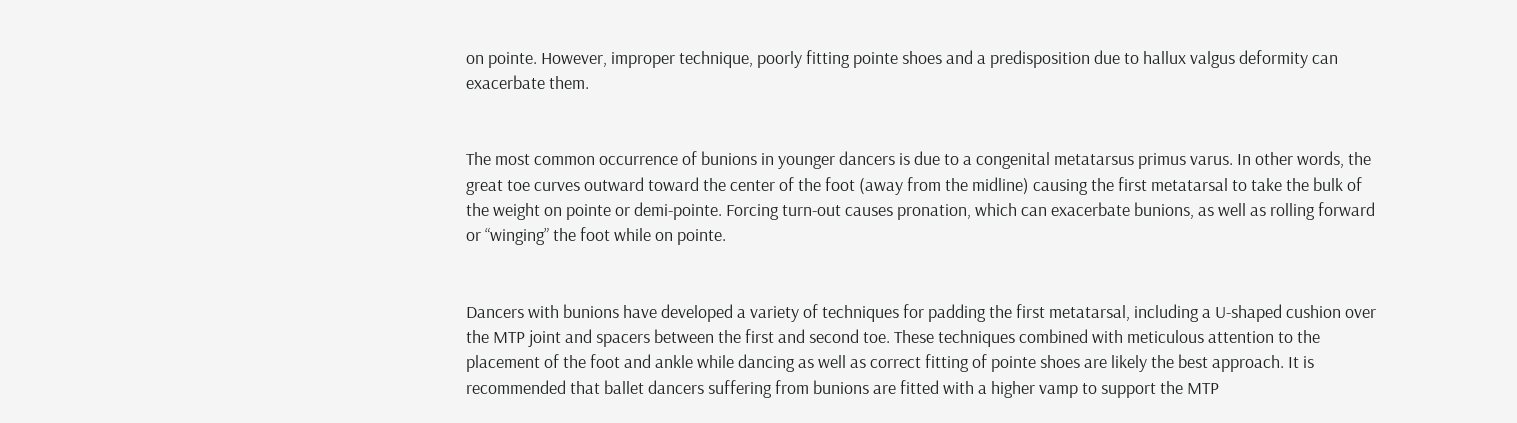on pointe. However, improper technique, poorly fitting pointe shoes and a predisposition due to hallux valgus deformity can exacerbate them.


The most common occurrence of bunions in younger dancers is due to a congenital metatarsus primus varus. In other words, the great toe curves outward toward the center of the foot (away from the midline) causing the first metatarsal to take the bulk of the weight on pointe or demi-pointe. Forcing turn-out causes pronation, which can exacerbate bunions, as well as rolling forward or “winging” the foot while on pointe.


Dancers with bunions have developed a variety of techniques for padding the first metatarsal, including a U-shaped cushion over the MTP joint and spacers between the first and second toe. These techniques combined with meticulous attention to the placement of the foot and ankle while dancing as well as correct fitting of pointe shoes are likely the best approach. It is recommended that ballet dancers suffering from bunions are fitted with a higher vamp to support the MTP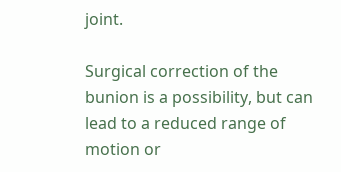joint.

Surgical correction of the bunion is a possibility, but can lead to a reduced range of motion or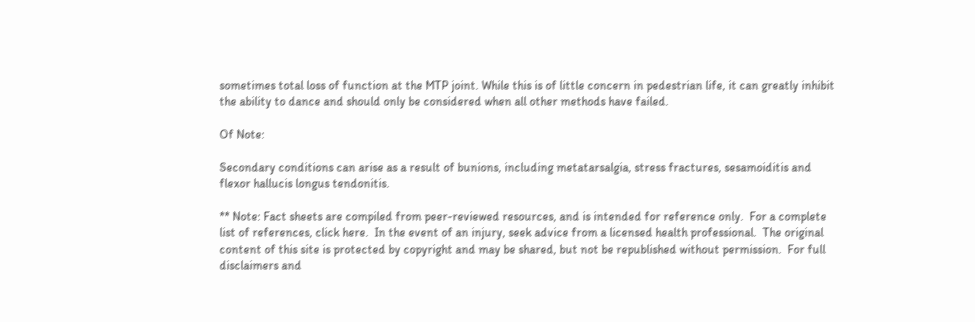sometimes total loss of function at the MTP joint. While this is of little concern in pedestrian life, it can greatly inhibit the ability to dance and should only be considered when all other methods have failed.

Of Note:

Secondary conditions can arise as a result of bunions, including metatarsalgia, stress fractures, sesamoiditis and flexor hallucis longus tendonitis.

** Note: Fact sheets are compiled from peer-reviewed resources, and is intended for reference only.  For a complete list of references, click here.  In the event of an injury, seek advice from a licensed health professional.  The original content of this site is protected by copyright and may be shared, but not be republished without permission.  For full disclaimers and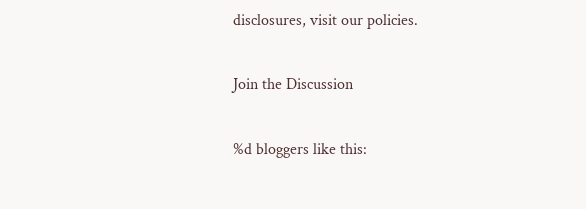disclosures, visit our policies.

Join the Discussion

%d bloggers like this: